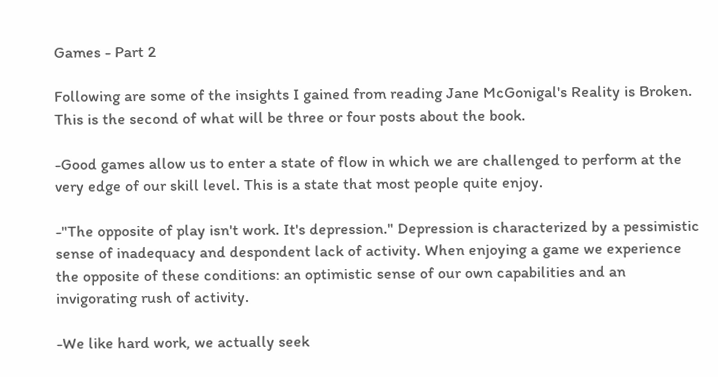Games - Part 2

Following are some of the insights I gained from reading Jane McGonigal's Reality is Broken. This is the second of what will be three or four posts about the book.

-Good games allow us to enter a state of flow in which we are challenged to perform at the very edge of our skill level. This is a state that most people quite enjoy.

-"The opposite of play isn't work. It's depression." Depression is characterized by a pessimistic sense of inadequacy and despondent lack of activity. When enjoying a game we experience the opposite of these conditions: an optimistic sense of our own capabilities and an invigorating rush of activity.

-We like hard work, we actually seek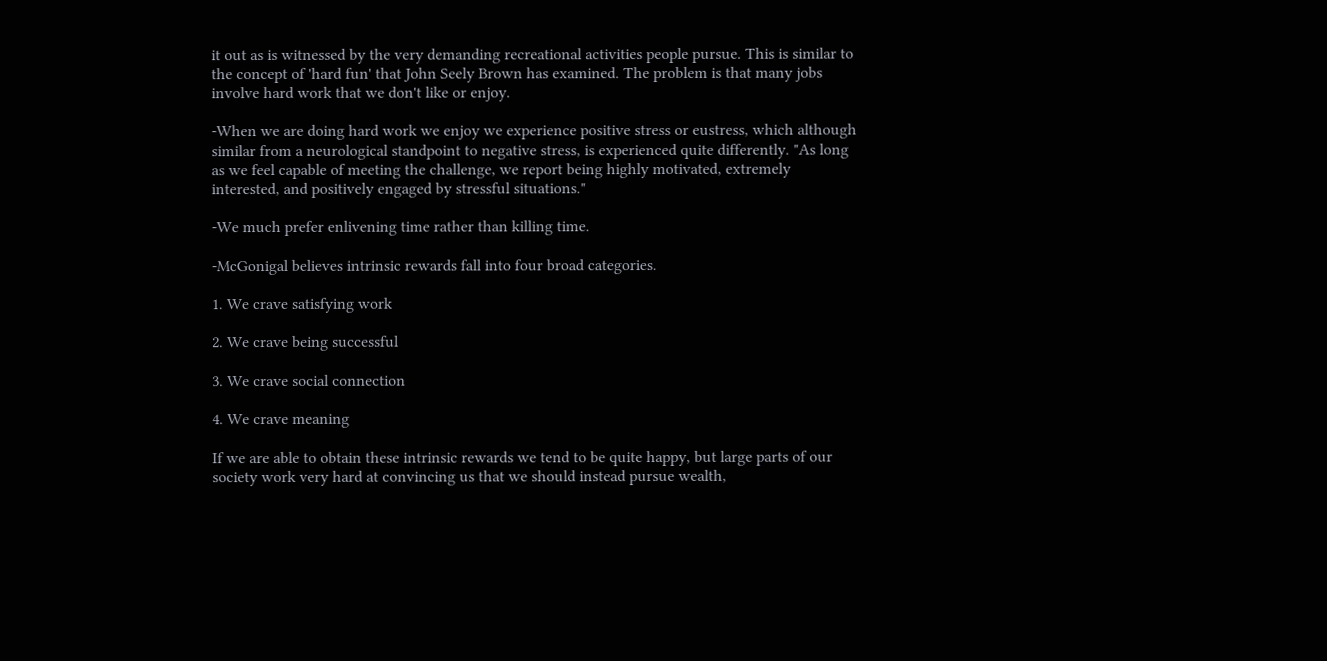it out as is witnessed by the very demanding recreational activities people pursue. This is similar to the concept of 'hard fun' that John Seely Brown has examined. The problem is that many jobs involve hard work that we don't like or enjoy.

-When we are doing hard work we enjoy we experience positive stress or eustress, which although similar from a neurological standpoint to negative stress, is experienced quite differently. "As long as we feel capable of meeting the challenge, we report being highly motivated, extremely interested, and positively engaged by stressful situations."

-We much prefer enlivening time rather than killing time.

-McGonigal believes intrinsic rewards fall into four broad categories.

1. We crave satisfying work

2. We crave being successful

3. We crave social connection

4. We crave meaning

If we are able to obtain these intrinsic rewards we tend to be quite happy, but large parts of our society work very hard at convincing us that we should instead pursue wealth,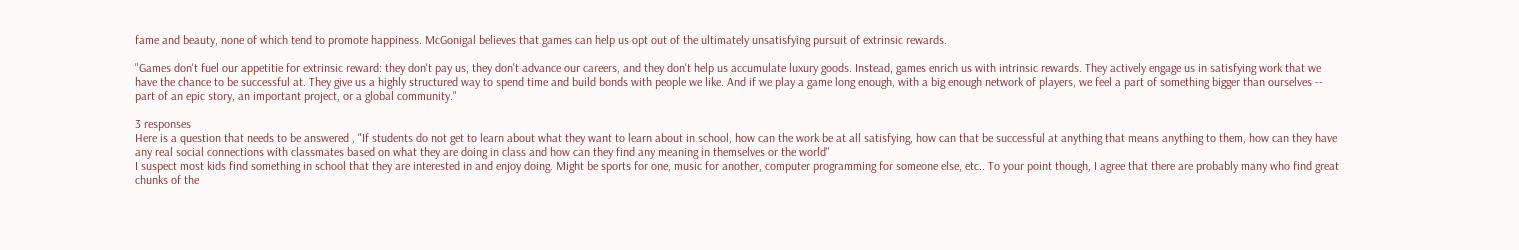fame and beauty, none of which tend to promote happiness. McGonigal believes that games can help us opt out of the ultimately unsatisfying pursuit of extrinsic rewards.

"Games don't fuel our appetitie for extrinsic reward: they don't pay us, they don't advance our careers, and they don't help us accumulate luxury goods. Instead, games enrich us with intrinsic rewards. They actively engage us in satisfying work that we have the chance to be successful at. They give us a highly structured way to spend time and build bonds with people we like. And if we play a game long enough, with a big enough network of players, we feel a part of something bigger than ourselves -- part of an epic story, an important project, or a global community."

3 responses
Here is a question that needs to be answered , "If students do not get to learn about what they want to learn about in school, how can the work be at all satisfying, how can that be successful at anything that means anything to them, how can they have any real social connections with classmates based on what they are doing in class and how can they find any meaning in themselves or the world"
I suspect most kids find something in school that they are interested in and enjoy doing. Might be sports for one, music for another, computer programming for someone else, etc.. To your point though, I agree that there are probably many who find great chunks of the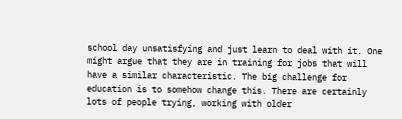school day unsatisfying and just learn to deal with it. One might argue that they are in training for jobs that will have a similar characteristic. The big challenge for education is to somehow change this. There are certainly lots of people trying, working with older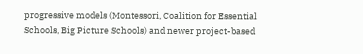progressive models (Montessori, Coalition for Essential Schools, Big Picture Schools) and newer project-based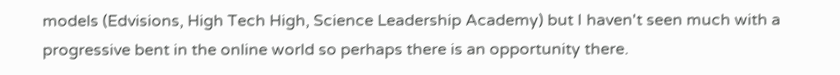models (Edvisions, High Tech High, Science Leadership Academy) but I haven't seen much with a progressive bent in the online world so perhaps there is an opportunity there.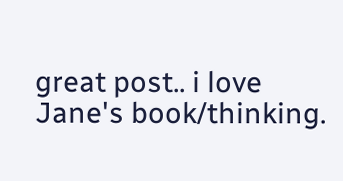great post.. i love Jane's book/thinking.